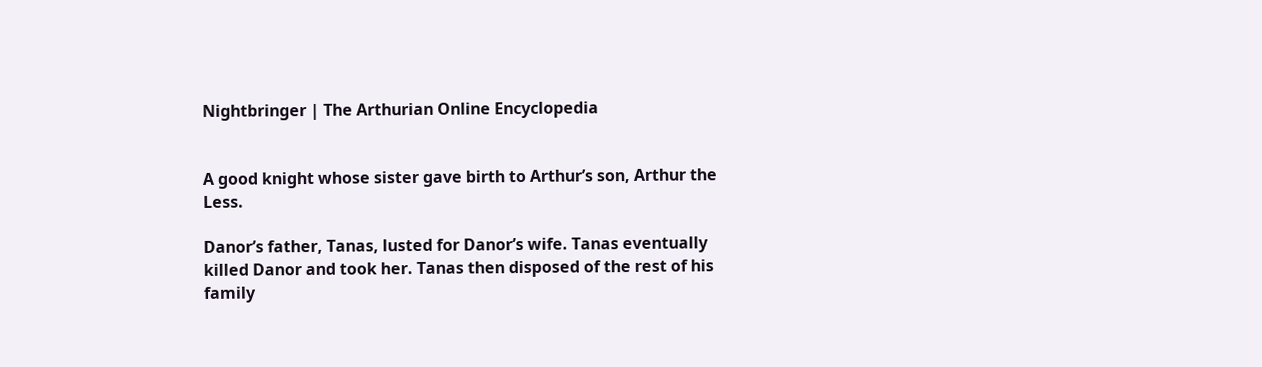Nightbringer | The Arthurian Online Encyclopedia


A good knight whose sister gave birth to Arthur’s son, Arthur the Less.

Danor’s father, Tanas, lusted for Danor’s wife. Tanas eventually killed Danor and took her. Tanas then disposed of the rest of his family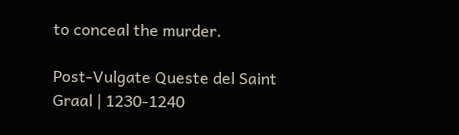to conceal the murder.

Post-Vulgate Queste del Saint Graal | 1230-1240